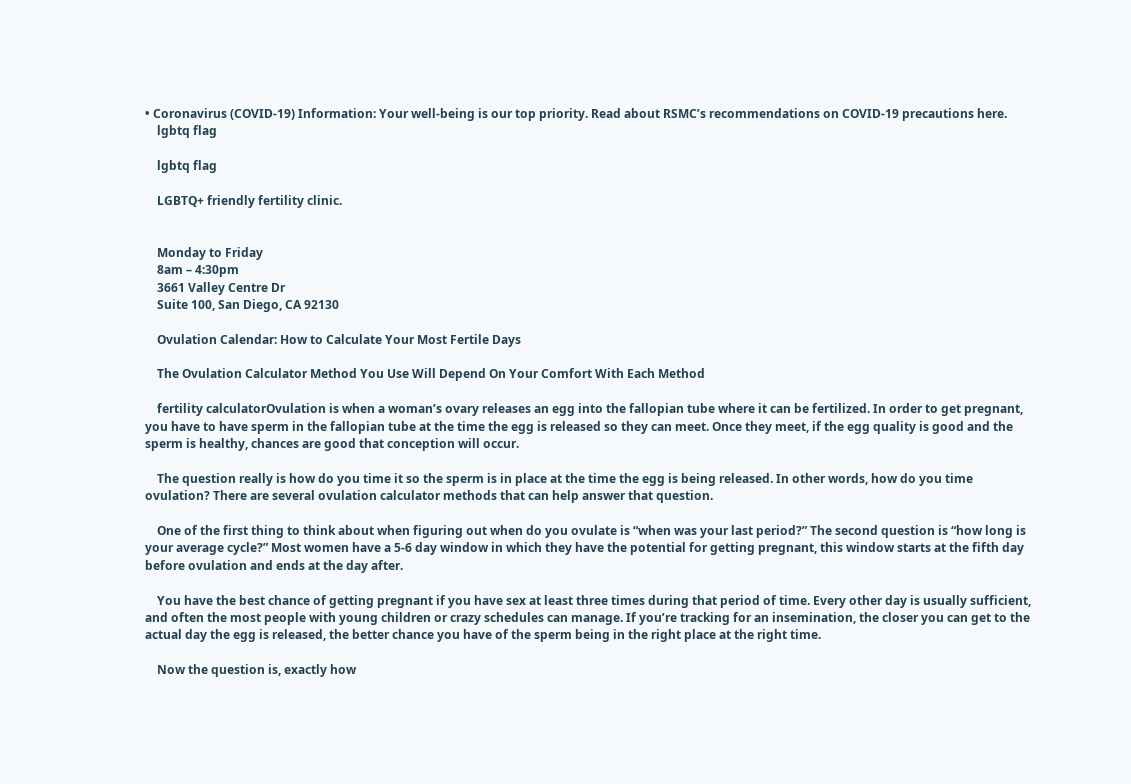• Coronavirus (COVID-19) Information: Your well-being is our top priority. Read about RSMC’s recommendations on COVID-19 precautions here.
    lgbtq flag

    lgbtq flag

    LGBTQ+ friendly fertility clinic.


    Monday to Friday
    8am – 4:30pm
    3661 Valley Centre Dr
    Suite 100, San Diego, CA 92130

    Ovulation Calendar: How to Calculate Your Most Fertile Days

    The Ovulation Calculator Method You Use Will Depend On Your Comfort With Each Method

    fertility calculatorOvulation is when a woman’s ovary releases an egg into the fallopian tube where it can be fertilized. In order to get pregnant, you have to have sperm in the fallopian tube at the time the egg is released so they can meet. Once they meet, if the egg quality is good and the sperm is healthy, chances are good that conception will occur.

    The question really is how do you time it so the sperm is in place at the time the egg is being released. In other words, how do you time ovulation? There are several ovulation calculator methods that can help answer that question.

    One of the first thing to think about when figuring out when do you ovulate is “when was your last period?” The second question is “how long is your average cycle?” Most women have a 5-6 day window in which they have the potential for getting pregnant, this window starts at the fifth day before ovulation and ends at the day after.

    You have the best chance of getting pregnant if you have sex at least three times during that period of time. Every other day is usually sufficient, and often the most people with young children or crazy schedules can manage. If you’re tracking for an insemination, the closer you can get to the actual day the egg is released, the better chance you have of the sperm being in the right place at the right time.

    Now the question is, exactly how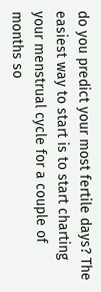do you predict your most fertile days? The easiest way to start is to start charting your menstrual cycle for a couple of months so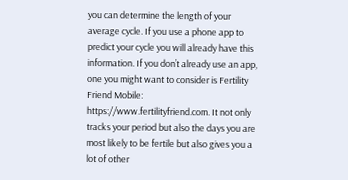you can determine the length of your average cycle. If you use a phone app to predict your cycle you will already have this information. If you don’t already use an app, one you might want to consider is Fertility Friend Mobile: https://www.fertilityfriend.com. It not only tracks your period but also the days you are most likely to be fertile but also gives you a lot of other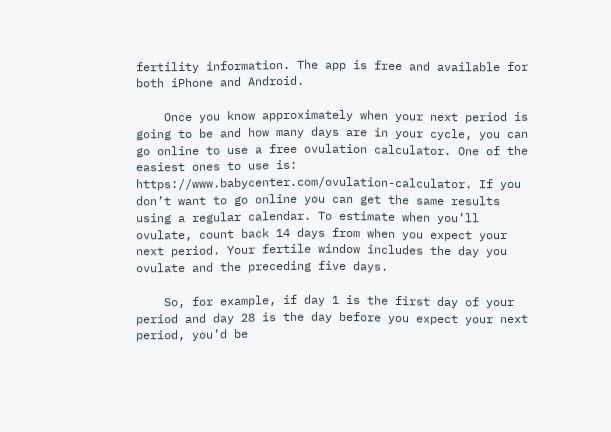fertility information. The app is free and available for both iPhone and Android.

    Once you know approximately when your next period is going to be and how many days are in your cycle, you can go online to use a free ovulation calculator. One of the easiest ones to use is: https://www.babycenter.com/ovulation-calculator. If you don’t want to go online you can get the same results using a regular calendar. To estimate when you’ll ovulate, count back 14 days from when you expect your next period. Your fertile window includes the day you ovulate and the preceding five days.

    So, for example, if day 1 is the first day of your period and day 28 is the day before you expect your next period, you’d be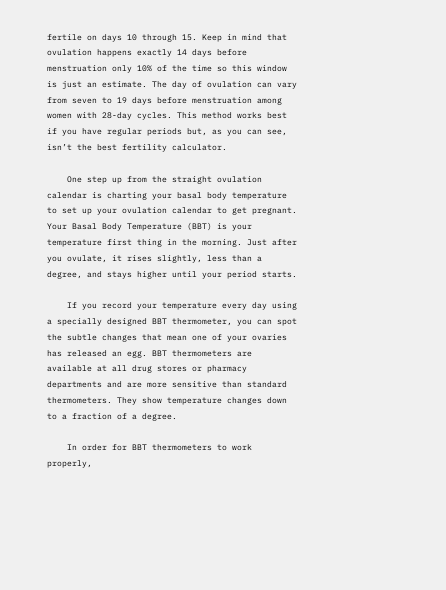fertile on days 10 through 15. Keep in mind that ovulation happens exactly 14 days before menstruation only 10% of the time so this window is just an estimate. The day of ovulation can vary from seven to 19 days before menstruation among women with 28-day cycles. This method works best if you have regular periods but, as you can see, isn’t the best fertility calculator.

    One step up from the straight ovulation calendar is charting your basal body temperature to set up your ovulation calendar to get pregnant. Your Basal Body Temperature (BBT) is your temperature first thing in the morning. Just after you ovulate, it rises slightly, less than a degree, and stays higher until your period starts.

    If you record your temperature every day using a specially designed BBT thermometer, you can spot the subtle changes that mean one of your ovaries has released an egg. BBT thermometers are available at all drug stores or pharmacy departments and are more sensitive than standard thermometers. They show temperature changes down to a fraction of a degree.

    In order for BBT thermometers to work properly,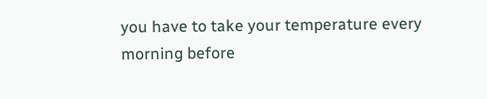you have to take your temperature every morning before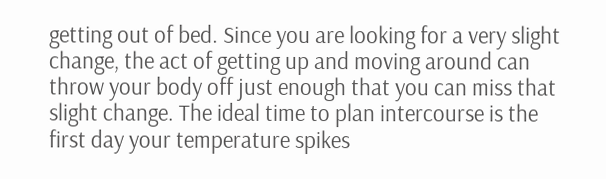getting out of bed. Since you are looking for a very slight change, the act of getting up and moving around can throw your body off just enough that you can miss that slight change. The ideal time to plan intercourse is the first day your temperature spikes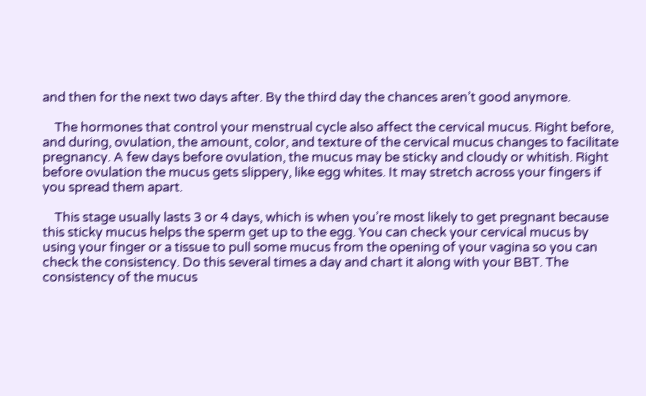and then for the next two days after. By the third day the chances aren’t good anymore.

    The hormones that control your menstrual cycle also affect the cervical mucus. Right before, and during, ovulation, the amount, color, and texture of the cervical mucus changes to facilitate pregnancy. A few days before ovulation, the mucus may be sticky and cloudy or whitish. Right before ovulation the mucus gets slippery, like egg whites. It may stretch across your fingers if you spread them apart.

    This stage usually lasts 3 or 4 days, which is when you’re most likely to get pregnant because this sticky mucus helps the sperm get up to the egg. You can check your cervical mucus by using your finger or a tissue to pull some mucus from the opening of your vagina so you can check the consistency. Do this several times a day and chart it along with your BBT. The consistency of the mucus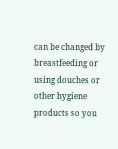can be changed by breastfeeding or using douches or other hygiene products so you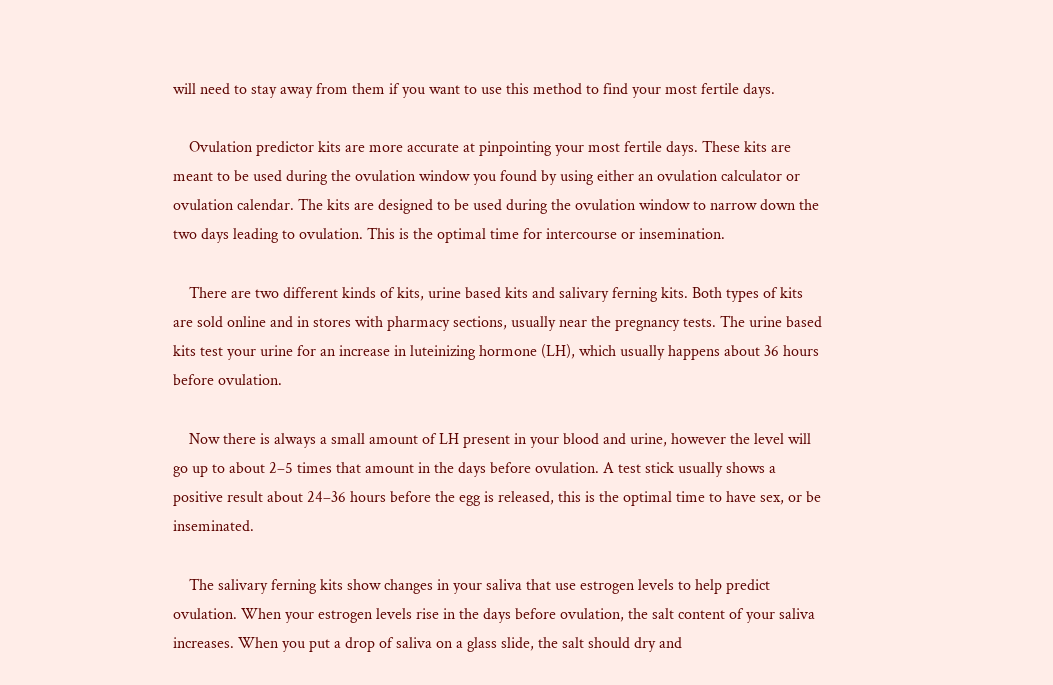will need to stay away from them if you want to use this method to find your most fertile days.

    Ovulation predictor kits are more accurate at pinpointing your most fertile days. These kits are meant to be used during the ovulation window you found by using either an ovulation calculator or ovulation calendar. The kits are designed to be used during the ovulation window to narrow down the two days leading to ovulation. This is the optimal time for intercourse or insemination.

    There are two different kinds of kits, urine based kits and salivary ferning kits. Both types of kits are sold online and in stores with pharmacy sections, usually near the pregnancy tests. The urine based kits test your urine for an increase in luteinizing hormone (LH), which usually happens about 36 hours before ovulation.

    Now there is always a small amount of LH present in your blood and urine, however the level will go up to about 2–5 times that amount in the days before ovulation. A test stick usually shows a positive result about 24–36 hours before the egg is released, this is the optimal time to have sex, or be inseminated.

    The salivary ferning kits show changes in your saliva that use estrogen levels to help predict ovulation. When your estrogen levels rise in the days before ovulation, the salt content of your saliva increases. When you put a drop of saliva on a glass slide, the salt should dry and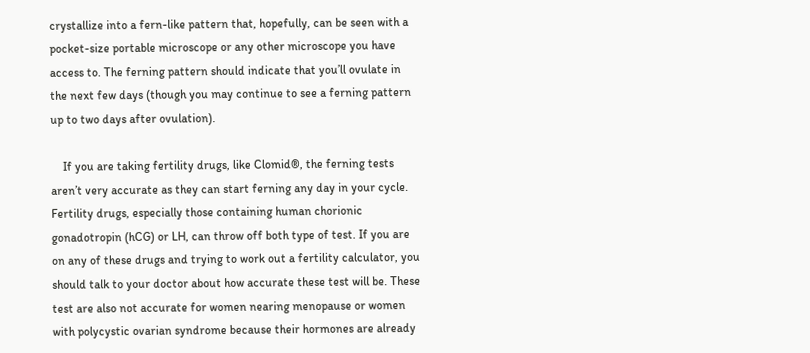crystallize into a fern-like pattern that, hopefully, can be seen with a pocket-size portable microscope or any other microscope you have access to. The ferning pattern should indicate that you’ll ovulate in the next few days (though you may continue to see a ferning pattern up to two days after ovulation).

    If you are taking fertility drugs, like Clomid®, the ferning tests aren’t very accurate as they can start ferning any day in your cycle. Fertility drugs, especially those containing human chorionic gonadotropin (hCG) or LH, can throw off both type of test. If you are on any of these drugs and trying to work out a fertility calculator, you should talk to your doctor about how accurate these test will be. These test are also not accurate for women nearing menopause or women with polycystic ovarian syndrome because their hormones are already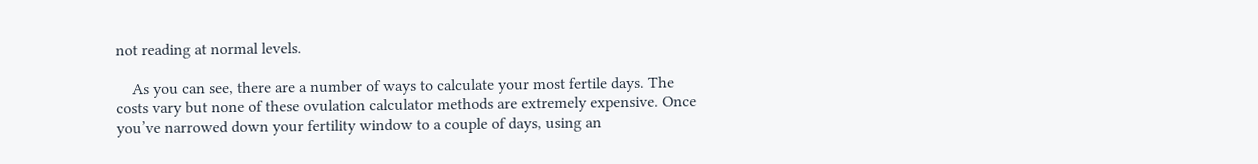not reading at normal levels.

    As you can see, there are a number of ways to calculate your most fertile days. The costs vary but none of these ovulation calculator methods are extremely expensive. Once you’ve narrowed down your fertility window to a couple of days, using an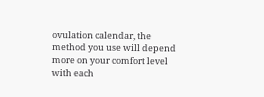ovulation calendar, the method you use will depend more on your comfort level with each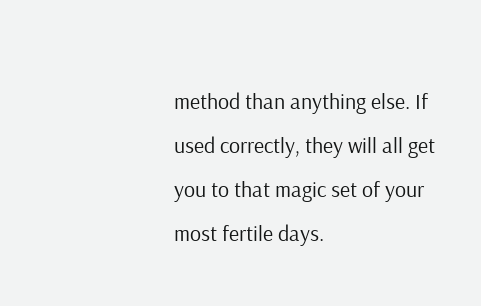method than anything else. If used correctly, they will all get you to that magic set of your most fertile days.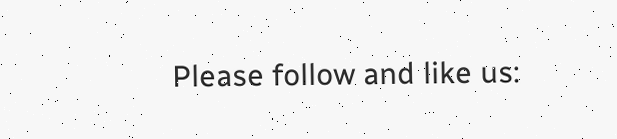Please follow and like us: